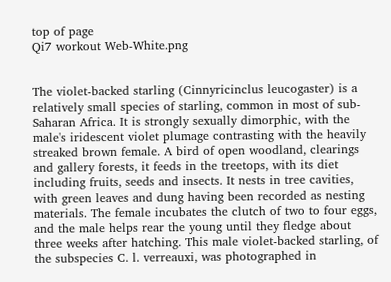top of page
Qi7 workout Web-White.png


The violet-backed starling (Cinnyricinclus leucogaster) is a relatively small species of starling, common in most of sub-Saharan Africa. It is strongly sexually dimorphic, with the male's iridescent violet plumage contrasting with the heavily streaked brown female. A bird of open woodland, clearings and gallery forests, it feeds in the treetops, with its diet including fruits, seeds and insects. It nests in tree cavities, with green leaves and dung having been recorded as nesting materials. The female incubates the clutch of two to four eggs, and the male helps rear the young until they fledge about three weeks after hatching. This male violet-backed starling, of the subspecies C. l. verreauxi, was photographed in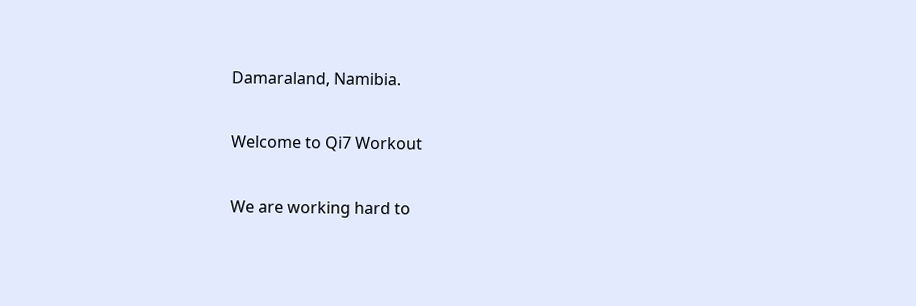Damaraland, Namibia.

Welcome to Qi7 Workout

We are working hard to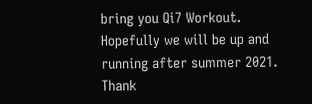bring you Qi7 Workout. Hopefully we will be up and running after summer 2021. Thank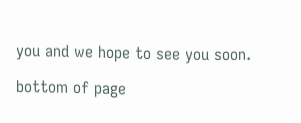you and we hope to see you soon.

bottom of page